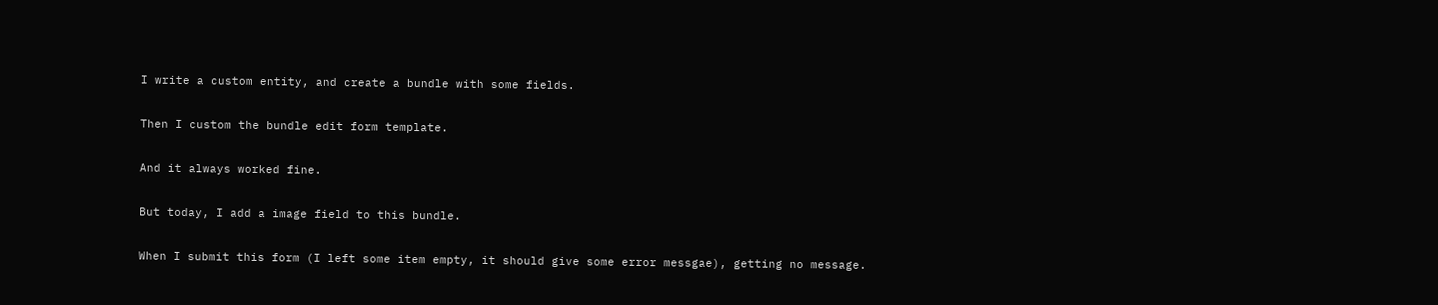I write a custom entity, and create a bundle with some fields.

Then I custom the bundle edit form template.

And it always worked fine.

But today, I add a image field to this bundle.

When I submit this form (I left some item empty, it should give some error messgae), getting no message.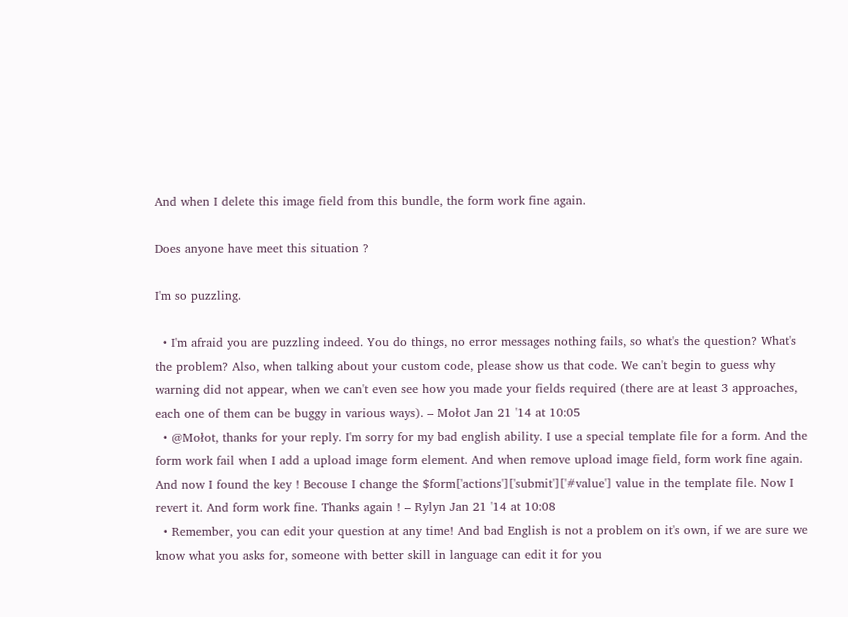And when I delete this image field from this bundle, the form work fine again.

Does anyone have meet this situation ?

I'm so puzzling.

  • I'm afraid you are puzzling indeed. You do things, no error messages nothing fails, so what's the question? What's the problem? Also, when talking about your custom code, please show us that code. We can't begin to guess why warning did not appear, when we can't even see how you made your fields required (there are at least 3 approaches, each one of them can be buggy in various ways). – Mołot Jan 21 '14 at 10:05
  • @Mołot, thanks for your reply. I'm sorry for my bad english ability. I use a special template file for a form. And the form work fail when I add a upload image form element. And when remove upload image field, form work fine again. And now I found the key ! Becouse I change the $form['actions']['submit']['#value'] value in the template file. Now I revert it. And form work fine. Thanks again ! – Rylyn Jan 21 '14 at 10:08
  • Remember, you can edit your question at any time! And bad English is not a problem on it's own, if we are sure we know what you asks for, someone with better skill in language can edit it for you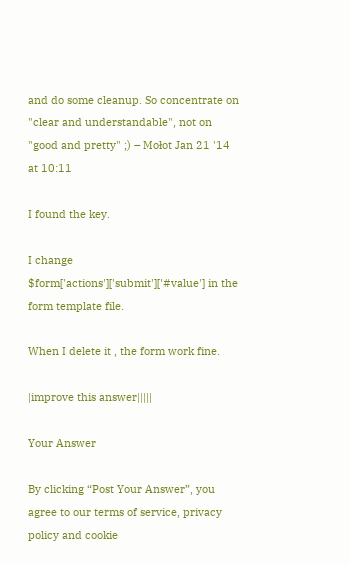and do some cleanup. So concentrate on "clear and understandable", not on "good and pretty" ;) – Mołot Jan 21 '14 at 10:11

I found the key.

I change $form['actions']['submit']['#value'] in the form template file.

When I delete it , the form work fine.

|improve this answer|||||

Your Answer

By clicking “Post Your Answer”, you agree to our terms of service, privacy policy and cookie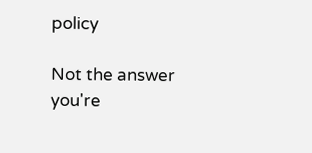policy

Not the answer you're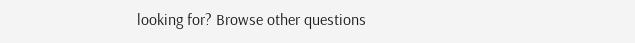looking for? Browse other questions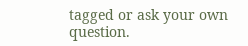tagged or ask your own question.